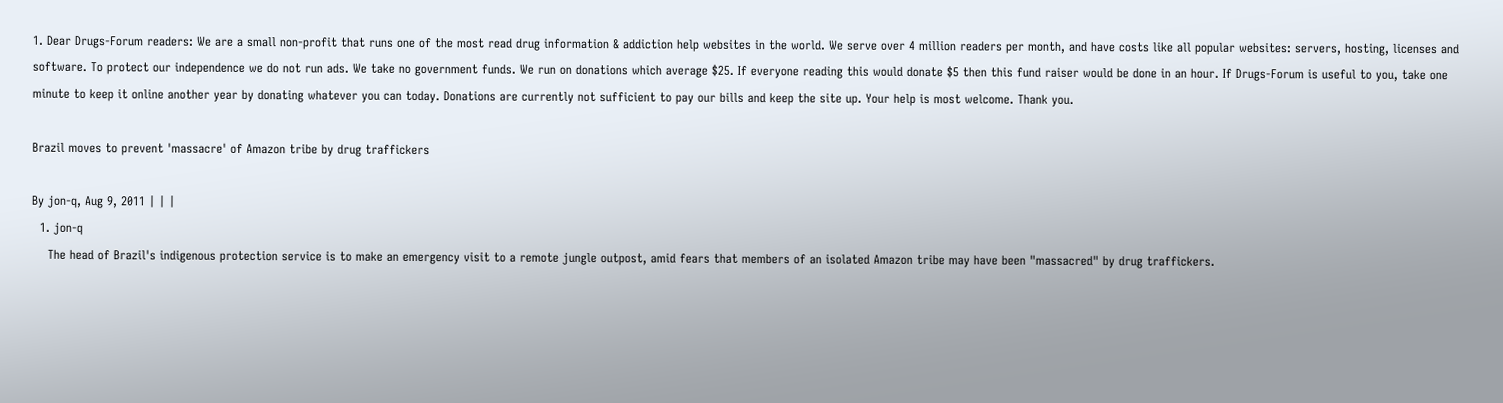1. Dear Drugs-Forum readers: We are a small non-profit that runs one of the most read drug information & addiction help websites in the world. We serve over 4 million readers per month, and have costs like all popular websites: servers, hosting, licenses and software. To protect our independence we do not run ads. We take no government funds. We run on donations which average $25. If everyone reading this would donate $5 then this fund raiser would be done in an hour. If Drugs-Forum is useful to you, take one minute to keep it online another year by donating whatever you can today. Donations are currently not sufficient to pay our bills and keep the site up. Your help is most welcome. Thank you.

Brazil moves to prevent 'massacre' of Amazon tribe by drug traffickers

By jon-q, Aug 9, 2011 | | |
  1. jon-q
    The head of Brazil's indigenous protection service is to make an emergency visit to a remote jungle outpost, amid fears that members of an isolated Amazon tribe may have been "massacred" by drug traffickers.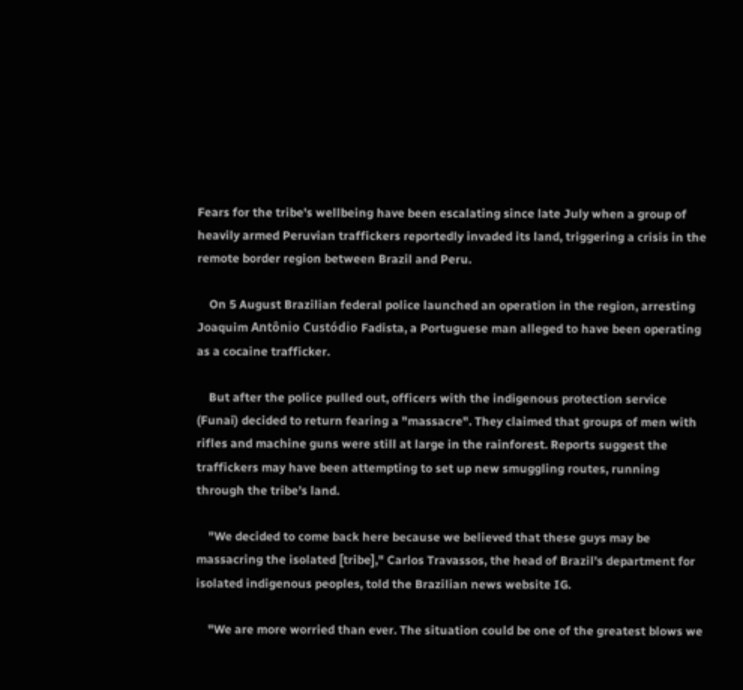Fears for the tribe's wellbeing have been escalating since late July when a group of heavily armed Peruvian traffickers reportedly invaded its land, triggering a crisis in the remote border region between Brazil and Peru.

    On 5 August Brazilian federal police launched an operation in the region, arresting Joaquim Antônio Custódio Fadista, a Portuguese man alleged to have been operating as a cocaine trafficker.

    But after the police pulled out, officers with the indigenous protection service (Funai) decided to return fearing a "massacre". They claimed that groups of men with rifles and machine guns were still at large in the rainforest. Reports suggest the traffickers may have been attempting to set up new smuggling routes, running through the tribe's land.

    "We decided to come back here because we believed that these guys may be massacring the isolated [tribe]," Carlos Travassos, the head of Brazil's department for isolated indigenous peoples, told the Brazilian news website IG.

    "We are more worried than ever. The situation could be one of the greatest blows we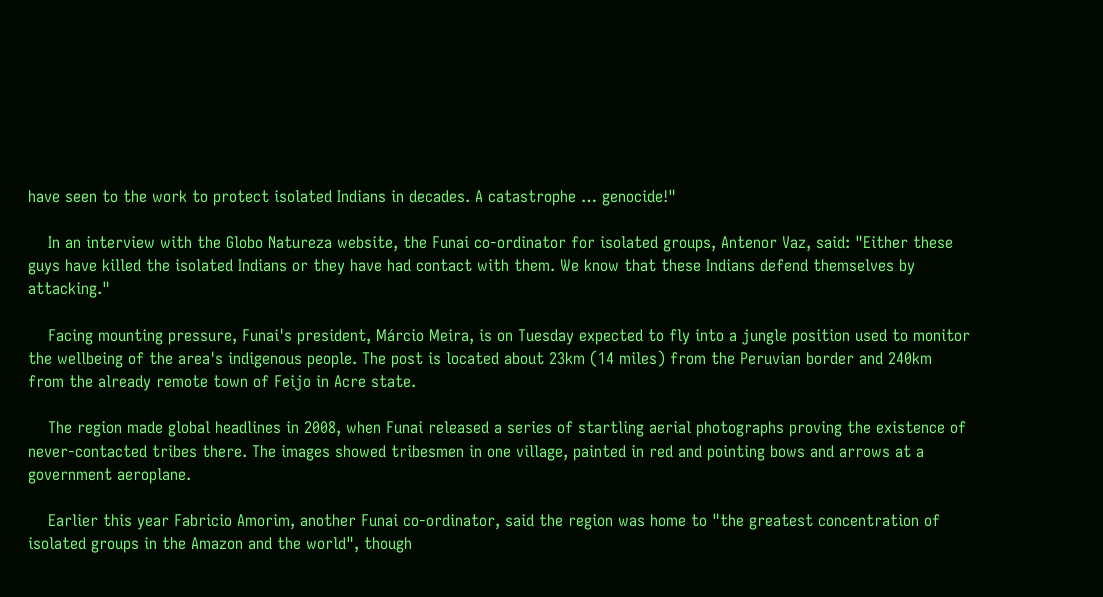have seen to the work to protect isolated Indians in decades. A catastrophe … genocide!"

    In an interview with the Globo Natureza website, the Funai co-ordinator for isolated groups, Antenor Vaz, said: "Either these guys have killed the isolated Indians or they have had contact with them. We know that these Indians defend themselves by attacking."

    Facing mounting pressure, Funai's president, Márcio Meira, is on Tuesday expected to fly into a jungle position used to monitor the wellbeing of the area's indigenous people. The post is located about 23km (14 miles) from the Peruvian border and 240km from the already remote town of Feijo in Acre state.

    The region made global headlines in 2008, when Funai released a series of startling aerial photographs proving the existence of never-contacted tribes there. The images showed tribesmen in one village, painted in red and pointing bows and arrows at a government aeroplane.

    Earlier this year Fabricio Amorim, another Funai co-ordinator, said the region was home to "the greatest concentration of isolated groups in the Amazon and the world", though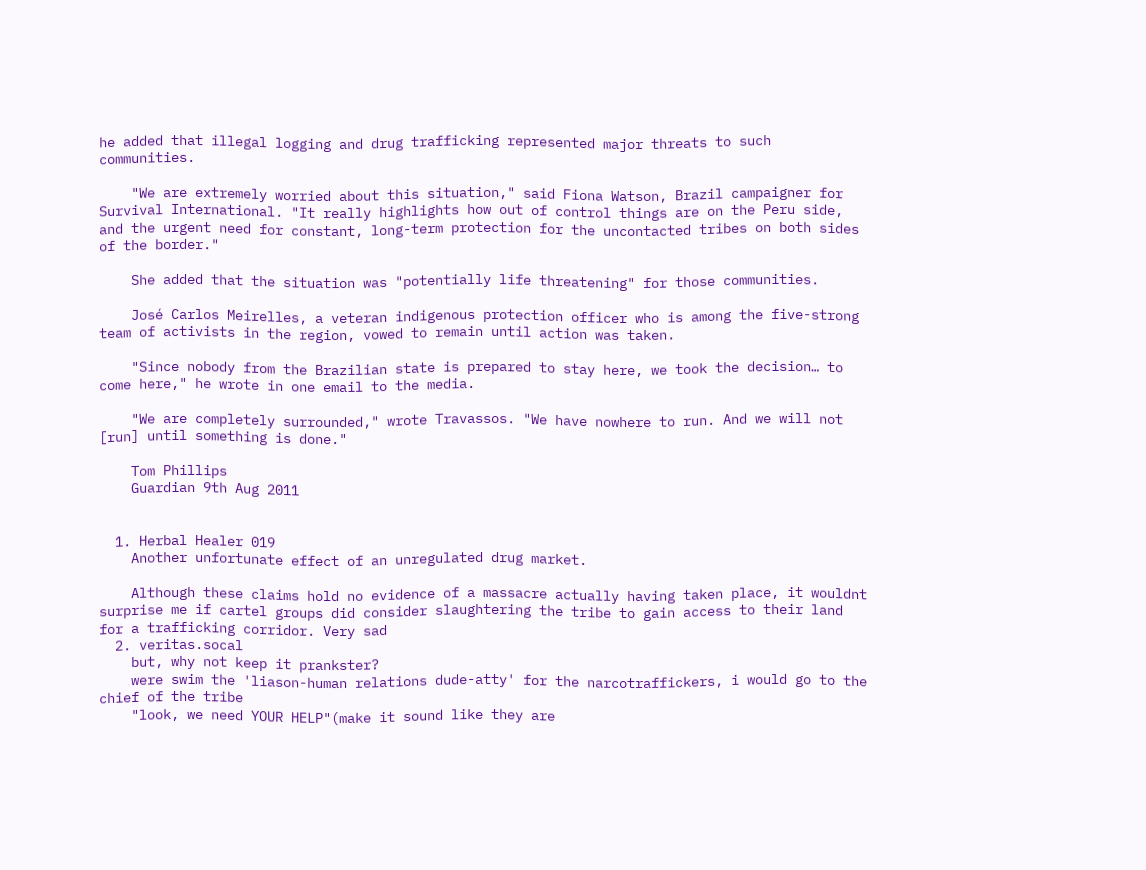he added that illegal logging and drug trafficking represented major threats to such communities.

    "We are extremely worried about this situation," said Fiona Watson, Brazil campaigner for Survival International. "It really highlights how out of control things are on the Peru side, and the urgent need for constant, long-term protection for the uncontacted tribes on both sides of the border."

    She added that the situation was "potentially life threatening" for those communities.

    José Carlos Meirelles, a veteran indigenous protection officer who is among the five-strong team of activists in the region, vowed to remain until action was taken.

    "Since nobody from the Brazilian state is prepared to stay here, we took the decision… to come here," he wrote in one email to the media.

    "We are completely surrounded," wrote Travassos. "We have nowhere to run. And we will not [run] until something is done."

    Tom Phillips
    Guardian 9th Aug 2011


  1. Herbal Healer 019
    Another unfortunate effect of an unregulated drug market.

    Although these claims hold no evidence of a massacre actually having taken place, it wouldnt surprise me if cartel groups did consider slaughtering the tribe to gain access to their land for a trafficking corridor. Very sad
  2. veritas.socal
    but, why not keep it prankster?
    were swim the 'liason-human relations dude-atty' for the narcotraffickers, i would go to the chief of the tribe
    "look, we need YOUR HELP"(make it sound like they are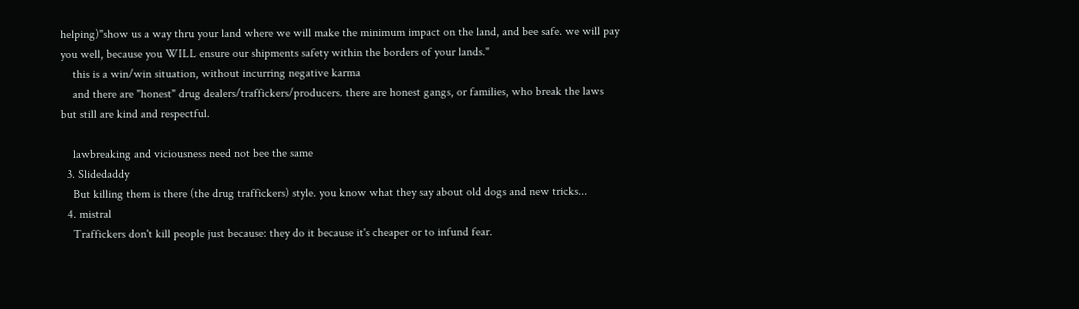helping)"show us a way thru your land where we will make the minimum impact on the land, and bee safe. we will pay you well, because you WILL ensure our shipments safety within the borders of your lands."
    this is a win/win situation, without incurring negative karma
    and there are "honest" drug dealers/traffickers/producers. there are honest gangs, or families, who break the laws but still are kind and respectful.

    lawbreaking and viciousness need not bee the same
  3. Slidedaddy
    But killing them is there (the drug traffickers) style. you know what they say about old dogs and new tricks...
  4. mistral
    Traffickers don't kill people just because: they do it because it's cheaper or to infund fear.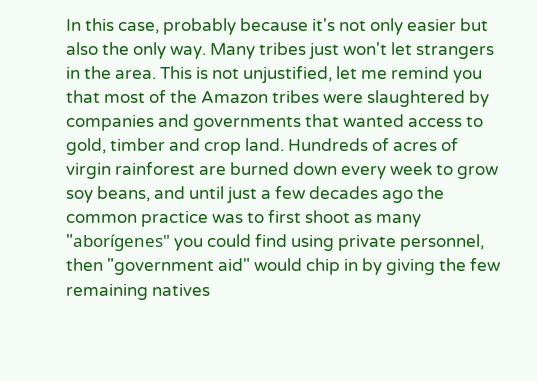In this case, probably because it's not only easier but also the only way. Many tribes just won't let strangers in the area. This is not unjustified, let me remind you that most of the Amazon tribes were slaughtered by companies and governments that wanted access to gold, timber and crop land. Hundreds of acres of virgin rainforest are burned down every week to grow soy beans, and until just a few decades ago the common practice was to first shoot as many "aborígenes" you could find using private personnel, then "government aid" would chip in by giving the few remaining natives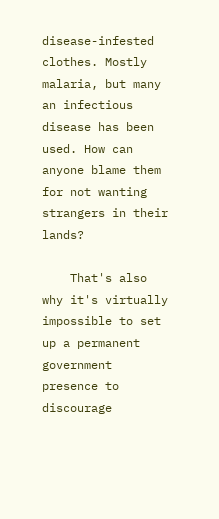disease-infested clothes. Mostly malaria, but many an infectious disease has been used. How can anyone blame them for not wanting strangers in their lands?

    That's also why it's virtually impossible to set up a permanent government presence to discourage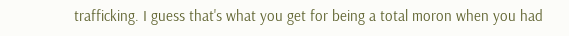trafficking. I guess that's what you get for being a total moron when you had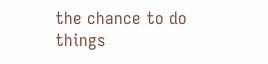the chance to do things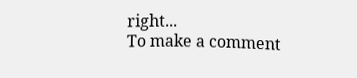right...
To make a comment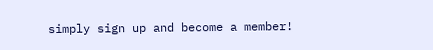simply sign up and become a member!